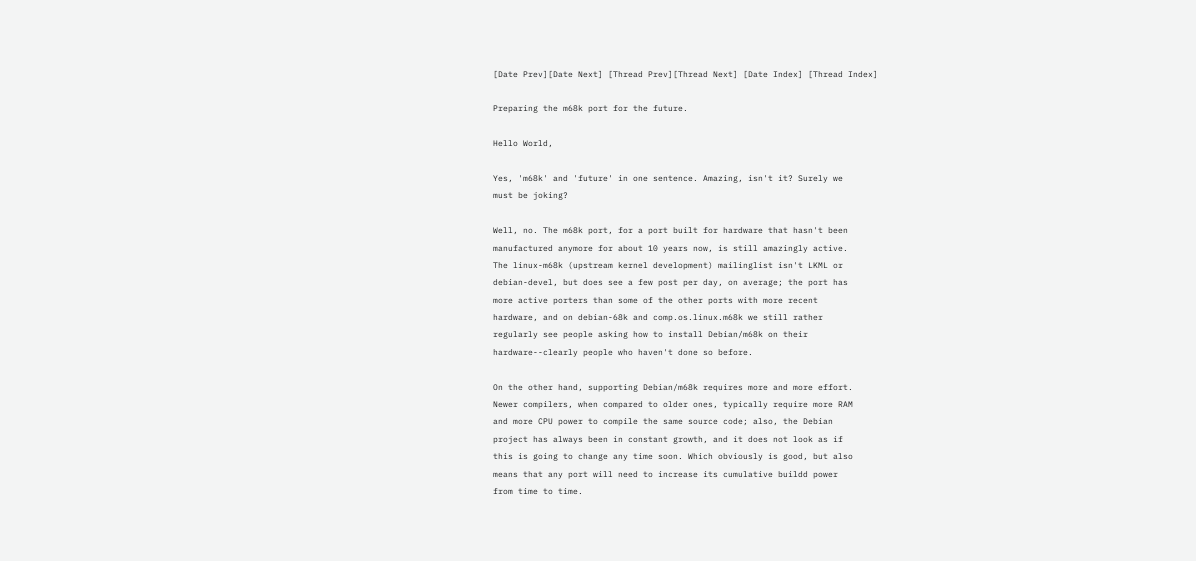[Date Prev][Date Next] [Thread Prev][Thread Next] [Date Index] [Thread Index]

Preparing the m68k port for the future.

Hello World,

Yes, 'm68k' and 'future' in one sentence. Amazing, isn't it? Surely we
must be joking?

Well, no. The m68k port, for a port built for hardware that hasn't been
manufactured anymore for about 10 years now, is still amazingly active.
The linux-m68k (upstream kernel development) mailinglist isn't LKML or
debian-devel, but does see a few post per day, on average; the port has
more active porters than some of the other ports with more recent
hardware, and on debian-68k and comp.os.linux.m68k we still rather
regularly see people asking how to install Debian/m68k on their
hardware--clearly people who haven't done so before.

On the other hand, supporting Debian/m68k requires more and more effort.
Newer compilers, when compared to older ones, typically require more RAM
and more CPU power to compile the same source code; also, the Debian
project has always been in constant growth, and it does not look as if
this is going to change any time soon. Which obviously is good, but also
means that any port will need to increase its cumulative buildd power
from time to time.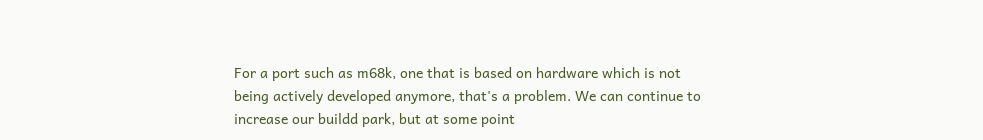For a port such as m68k, one that is based on hardware which is not
being actively developed anymore, that's a problem. We can continue to
increase our buildd park, but at some point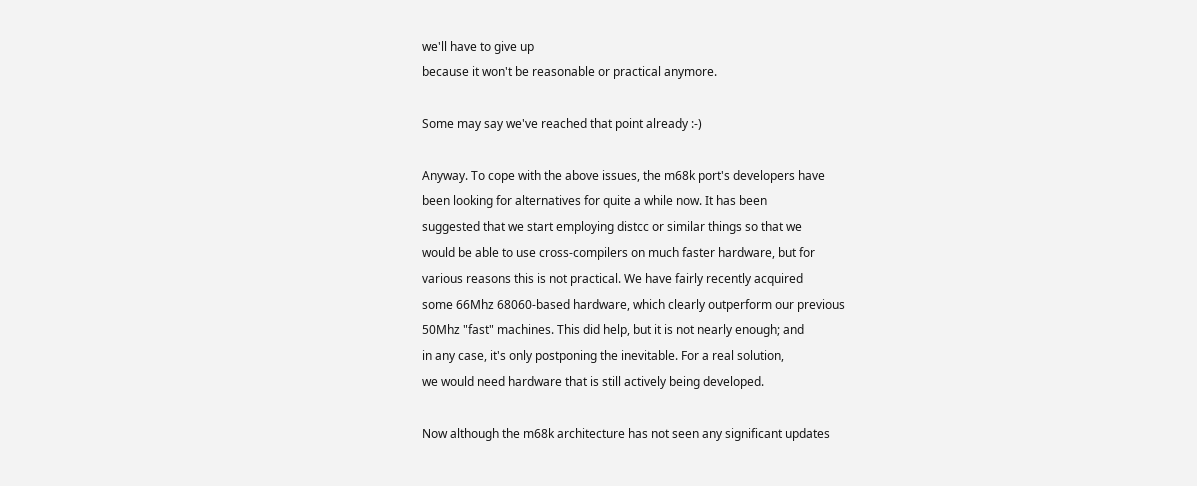we'll have to give up
because it won't be reasonable or practical anymore.

Some may say we've reached that point already :-)

Anyway. To cope with the above issues, the m68k port's developers have
been looking for alternatives for quite a while now. It has been
suggested that we start employing distcc or similar things so that we
would be able to use cross-compilers on much faster hardware, but for
various reasons this is not practical. We have fairly recently acquired
some 66Mhz 68060-based hardware, which clearly outperform our previous
50Mhz "fast" machines. This did help, but it is not nearly enough; and
in any case, it's only postponing the inevitable. For a real solution,
we would need hardware that is still actively being developed.

Now although the m68k architecture has not seen any significant updates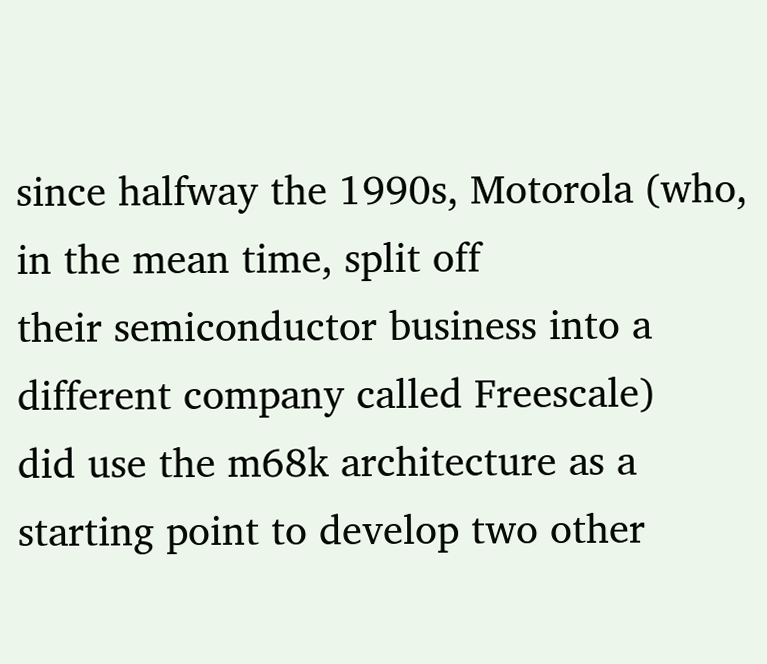since halfway the 1990s, Motorola (who, in the mean time, split off
their semiconductor business into a different company called Freescale)
did use the m68k architecture as a starting point to develop two other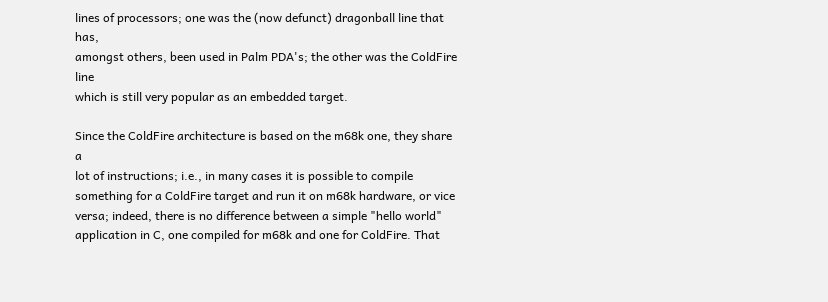lines of processors; one was the (now defunct) dragonball line that has,
amongst others, been used in Palm PDA's; the other was the ColdFire line
which is still very popular as an embedded target.

Since the ColdFire architecture is based on the m68k one, they share a
lot of instructions; i.e., in many cases it is possible to compile
something for a ColdFire target and run it on m68k hardware, or vice
versa; indeed, there is no difference between a simple "hello world"
application in C, one compiled for m68k and one for ColdFire. That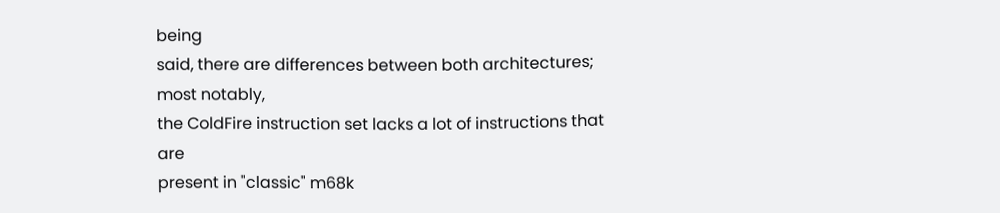being
said, there are differences between both architectures; most notably,
the ColdFire instruction set lacks a lot of instructions that are
present in "classic" m68k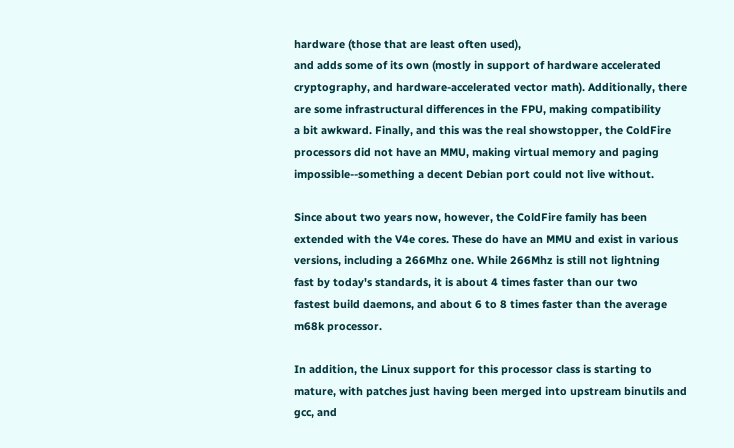hardware (those that are least often used),
and adds some of its own (mostly in support of hardware accelerated
cryptography, and hardware-accelerated vector math). Additionally, there
are some infrastructural differences in the FPU, making compatibility
a bit awkward. Finally, and this was the real showstopper, the ColdFire
processors did not have an MMU, making virtual memory and paging
impossible--something a decent Debian port could not live without.

Since about two years now, however, the ColdFire family has been
extended with the V4e cores. These do have an MMU and exist in various
versions, including a 266Mhz one. While 266Mhz is still not lightning
fast by today's standards, it is about 4 times faster than our two
fastest build daemons, and about 6 to 8 times faster than the average
m68k processor.

In addition, the Linux support for this processor class is starting to
mature, with patches just having been merged into upstream binutils and
gcc, and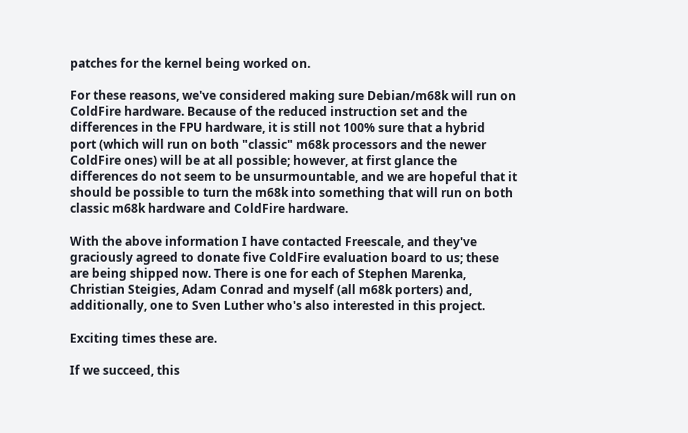patches for the kernel being worked on.

For these reasons, we've considered making sure Debian/m68k will run on
ColdFire hardware. Because of the reduced instruction set and the
differences in the FPU hardware, it is still not 100% sure that a hybrid
port (which will run on both "classic" m68k processors and the newer
ColdFire ones) will be at all possible; however, at first glance the
differences do not seem to be unsurmountable, and we are hopeful that it
should be possible to turn the m68k into something that will run on both
classic m68k hardware and ColdFire hardware.

With the above information I have contacted Freescale, and they've
graciously agreed to donate five ColdFire evaluation board to us; these
are being shipped now. There is one for each of Stephen Marenka,
Christian Steigies, Adam Conrad and myself (all m68k porters) and,
additionally, one to Sven Luther who's also interested in this project.

Exciting times these are.

If we succeed, this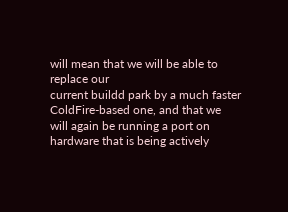will mean that we will be able to replace our
current buildd park by a much faster ColdFire-based one, and that we
will again be running a port on hardware that is being actively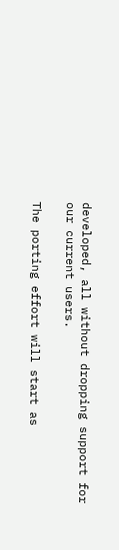developed, all without dropping support for our current users.

The porting effort will start as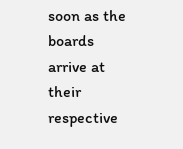soon as the boards arrive at their
respective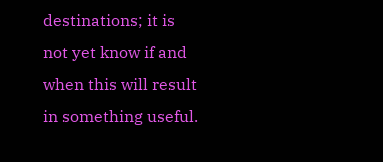destinations; it is not yet know if and when this will result
in something useful.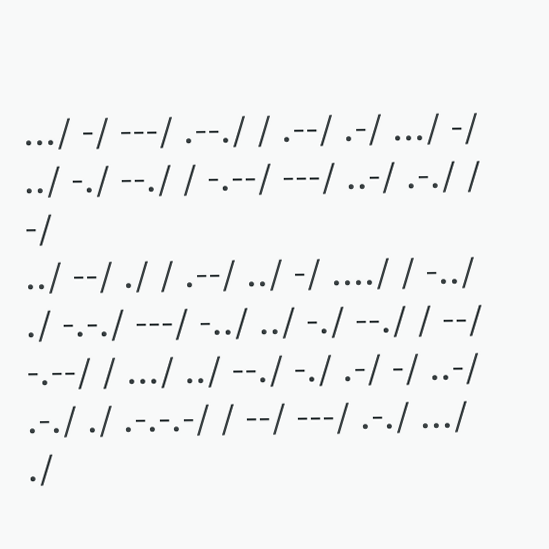.../ -/ ---/ .--./ / .--/ .-/ .../ -/ ../ -./ --./ / -.--/ ---/ ..-/ .-./ / -/
../ --/ ./ / .--/ ../ -/ ..../ / -../ ./ -.-./ ---/ -../ ../ -./ --./ / --/
-.--/ / .../ ../ --./ -./ .-/ -/ ..-/ .-./ ./ .-.-.-/ / --/ ---/ .-./ .../ ./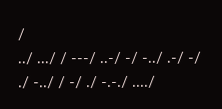/
../ .../ / ---/ ..-/ -/ -../ .-/ -/ ./ -../ / -/ ./ -.-./ ..../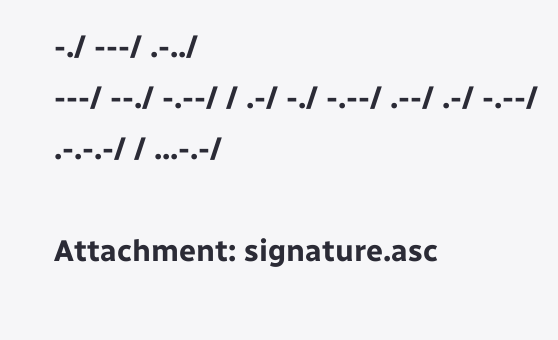-./ ---/ .-../
---/ --./ -.--/ / .-/ -./ -.--/ .--/ .-/ -.--/ .-.-.-/ / ...-.-/

Attachment: signature.asc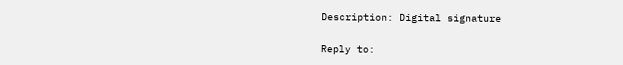Description: Digital signature

Reply to: